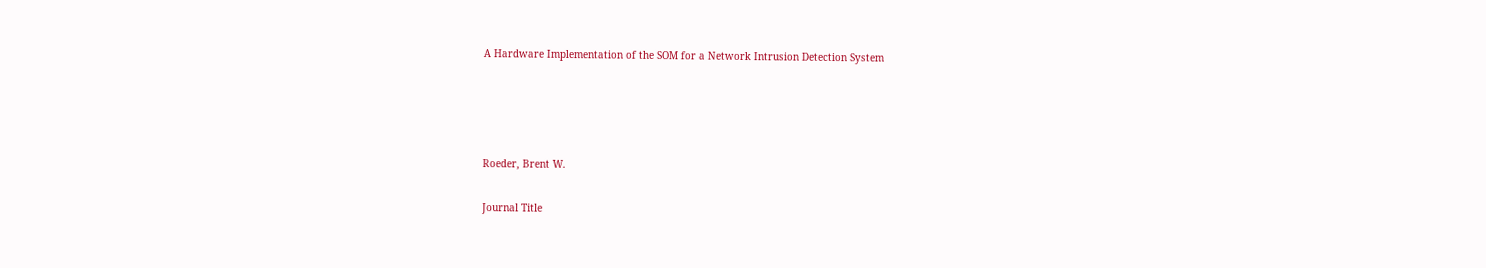A Hardware Implementation of the SOM for a Network Intrusion Detection System




Roeder, Brent W.

Journal Title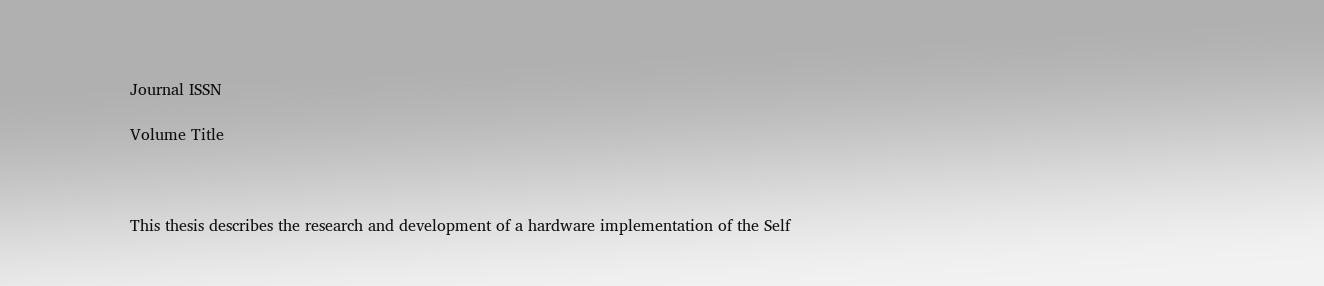Journal ISSN

Volume Title



This thesis describes the research and development of a hardware implementation of the Self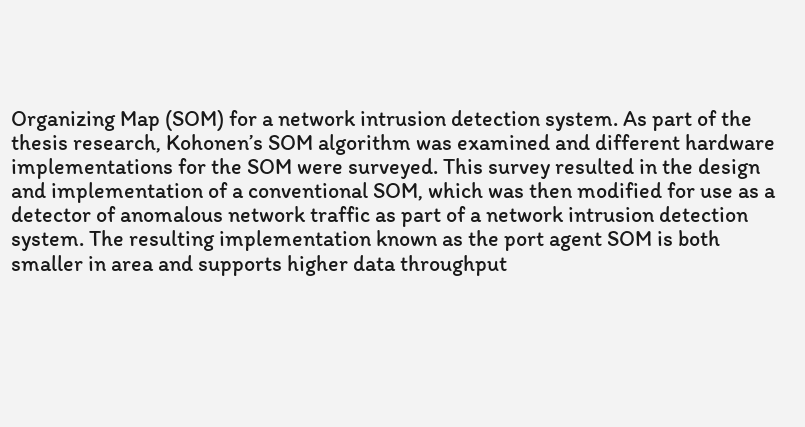Organizing Map (SOM) for a network intrusion detection system. As part of the thesis research, Kohonen’s SOM algorithm was examined and different hardware implementations for the SOM were surveyed. This survey resulted in the design and implementation of a conventional SOM, which was then modified for use as a detector of anomalous network traffic as part of a network intrusion detection system. The resulting implementation known as the port agent SOM is both smaller in area and supports higher data throughput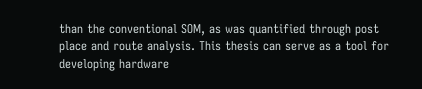than the conventional SOM, as was quantified through post place and route analysis. This thesis can serve as a tool for developing hardware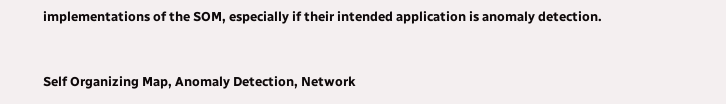implementations of the SOM, especially if their intended application is anomaly detection.



Self Organizing Map, Anomaly Detection, Network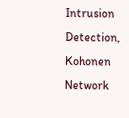Intrusion Detection, Kohonen Network